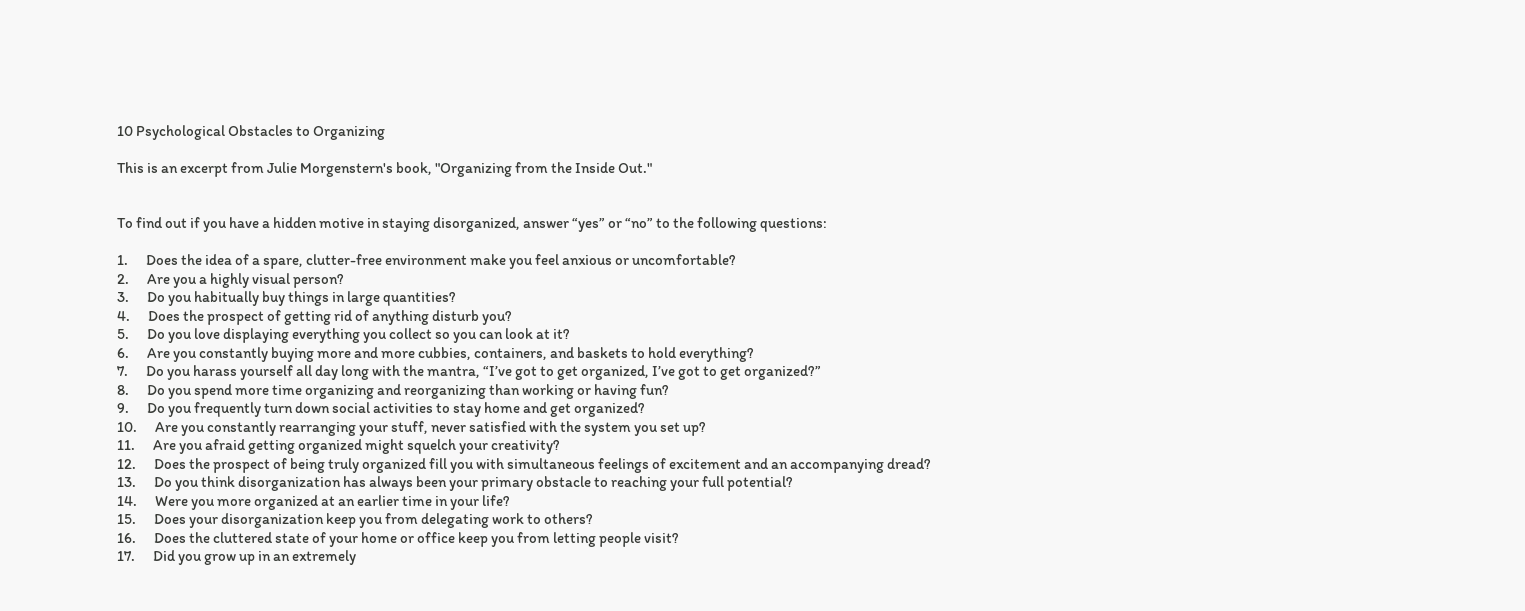10 Psychological Obstacles to Organizing

This is an excerpt from Julie Morgenstern's book, "Organizing from the Inside Out."


To find out if you have a hidden motive in staying disorganized, answer “yes” or “no” to the following questions:

1.      Does the idea of a spare, clutter-free environment make you feel anxious or uncomfortable?
2.      Are you a highly visual person?
3.      Do you habitually buy things in large quantities?
4.      Does the prospect of getting rid of anything disturb you?
5.      Do you love displaying everything you collect so you can look at it?
6.      Are you constantly buying more and more cubbies, containers, and baskets to hold everything?
7.      Do you harass yourself all day long with the mantra, “I’ve got to get organized, I’ve got to get organized?”
8.      Do you spend more time organizing and reorganizing than working or having fun?
9.      Do you frequently turn down social activities to stay home and get organized?
10.      Are you constantly rearranging your stuff, never satisfied with the system you set up?
11.      Are you afraid getting organized might squelch your creativity?
12.      Does the prospect of being truly organized fill you with simultaneous feelings of excitement and an accompanying dread?
13.      Do you think disorganization has always been your primary obstacle to reaching your full potential?
14.      Were you more organized at an earlier time in your life?
15.      Does your disorganization keep you from delegating work to others?
16.      Does the cluttered state of your home or office keep you from letting people visit?
17.      Did you grow up in an extremely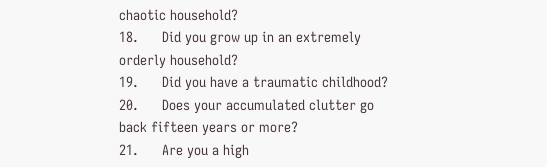chaotic household?
18.      Did you grow up in an extremely orderly household?
19.      Did you have a traumatic childhood?
20.      Does your accumulated clutter go back fifteen years or more?
21.      Are you a high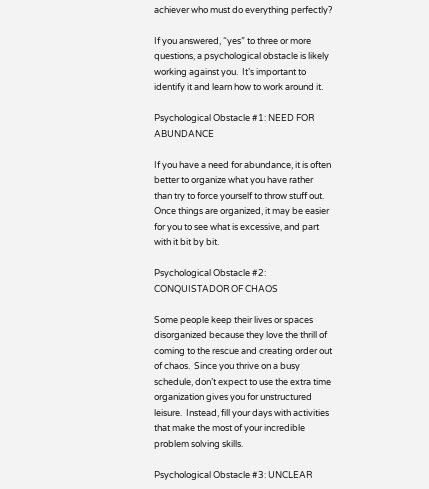achiever who must do everything perfectly?

If you answered, “yes” to three or more questions, a psychological obstacle is likely working against you.  It’s important to identify it and learn how to work around it.

Psychological Obstacle #1: NEED FOR ABUNDANCE

If you have a need for abundance, it is often better to organize what you have rather than try to force yourself to throw stuff out.  Once things are organized, it may be easier for you to see what is excessive, and part with it bit by bit.

Psychological Obstacle #2: CONQUISTADOR OF CHAOS

Some people keep their lives or spaces disorganized because they love the thrill of coming to the rescue and creating order out of chaos.  Since you thrive on a busy schedule, don’t expect to use the extra time organization gives you for unstructured leisure.  Instead, fill your days with activities that make the most of your incredible problem solving skills.

Psychological Obstacle #3: UNCLEAR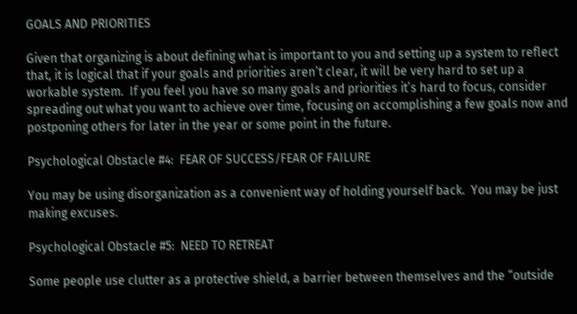GOALS AND PRIORITIES

Given that organizing is about defining what is important to you and setting up a system to reflect that, it is logical that if your goals and priorities aren’t clear, it will be very hard to set up a workable system.  If you feel you have so many goals and priorities it’s hard to focus, consider spreading out what you want to achieve over time, focusing on accomplishing a few goals now and postponing others for later in the year or some point in the future.

Psychological Obstacle #4:  FEAR OF SUCCESS/FEAR OF FAILURE

You may be using disorganization as a convenient way of holding yourself back.  You may be just making excuses.

Psychological Obstacle #5:  NEED TO RETREAT

Some people use clutter as a protective shield, a barrier between themselves and the “outside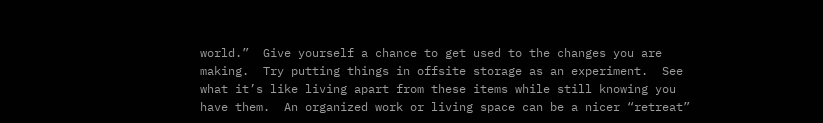world.”  Give yourself a chance to get used to the changes you are making.  Try putting things in offsite storage as an experiment.  See what it’s like living apart from these items while still knowing you have them.  An organized work or living space can be a nicer “retreat”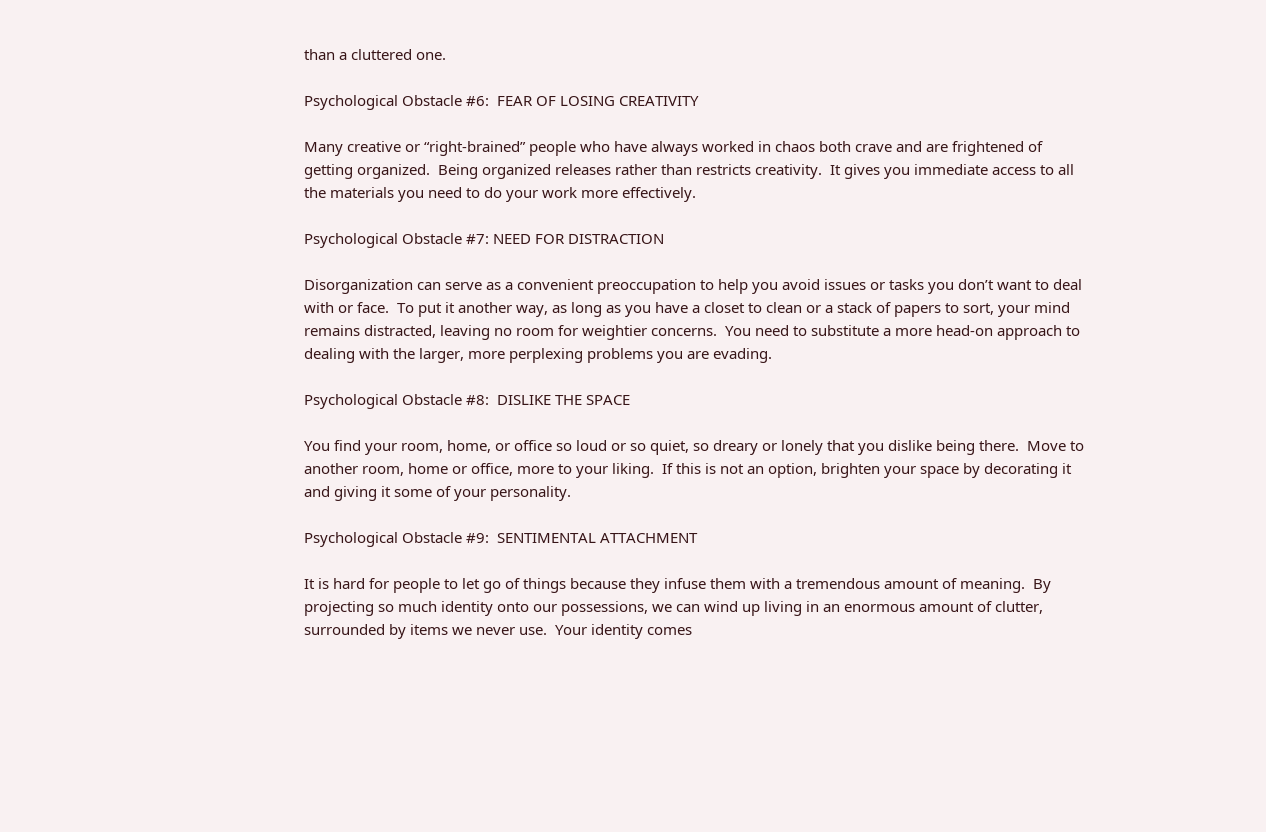than a cluttered one.

Psychological Obstacle #6:  FEAR OF LOSING CREATIVITY

Many creative or “right-brained” people who have always worked in chaos both crave and are frightened of getting organized.  Being organized releases rather than restricts creativity.  It gives you immediate access to all the materials you need to do your work more effectively.

Psychological Obstacle #7: NEED FOR DISTRACTION

Disorganization can serve as a convenient preoccupation to help you avoid issues or tasks you don’t want to deal with or face.  To put it another way, as long as you have a closet to clean or a stack of papers to sort, your mind remains distracted, leaving no room for weightier concerns.  You need to substitute a more head-on approach to dealing with the larger, more perplexing problems you are evading.

Psychological Obstacle #8:  DISLIKE THE SPACE

You find your room, home, or office so loud or so quiet, so dreary or lonely that you dislike being there.  Move to another room, home or office, more to your liking.  If this is not an option, brighten your space by decorating it and giving it some of your personality.

Psychological Obstacle #9:  SENTIMENTAL ATTACHMENT

It is hard for people to let go of things because they infuse them with a tremendous amount of meaning.  By projecting so much identity onto our possessions, we can wind up living in an enormous amount of clutter, surrounded by items we never use.  Your identity comes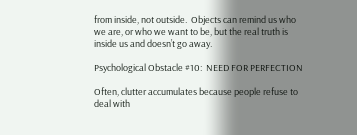from inside, not outside.  Objects can remind us who we are, or who we want to be, but the real truth is inside us and doesn’t go away.

Psychological Obstacle #10:  NEED FOR PERFECTION

Often, clutter accumulates because people refuse to deal with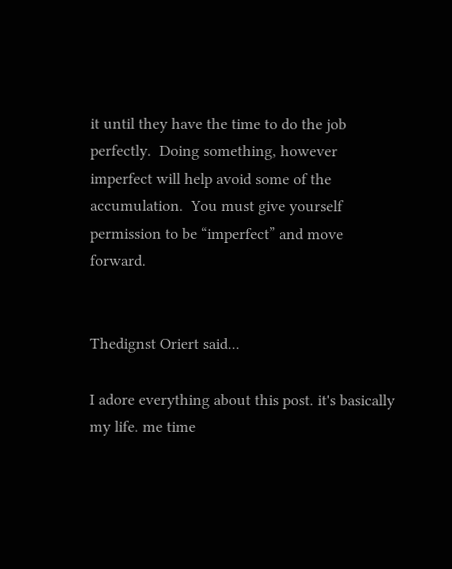it until they have the time to do the job perfectly.  Doing something, however imperfect will help avoid some of the accumulation.  You must give yourself permission to be “imperfect” and move forward.


Thedignst Oriert said...

I adore everything about this post. it's basically my life. me time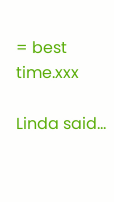= best time.xxx

Linda said...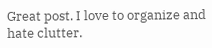Great post. I love to organize and hate clutter.